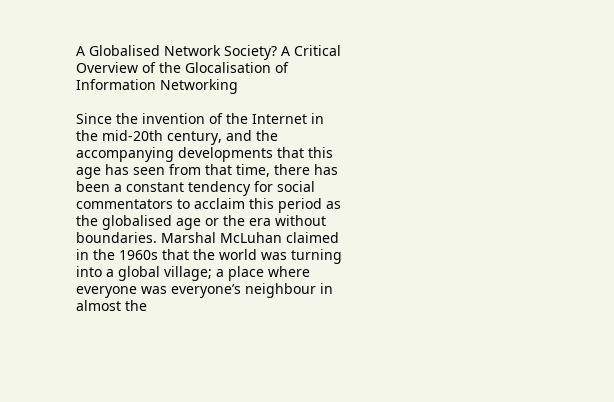A Globalised Network Society? A Critical Overview of the Glocalisation of Information Networking

Since the invention of the Internet in the mid-20th century, and the accompanying developments that this age has seen from that time, there has been a constant tendency for social commentators to acclaim this period as the globalised age or the era without boundaries. Marshal McLuhan claimed in the 1960s that the world was turning into a global village; a place where everyone was everyone’s neighbour in almost the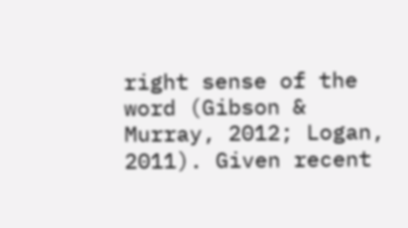right sense of the word (Gibson & Murray, 2012; Logan, 2011). Given recent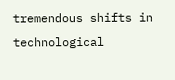tremendous shifts in technological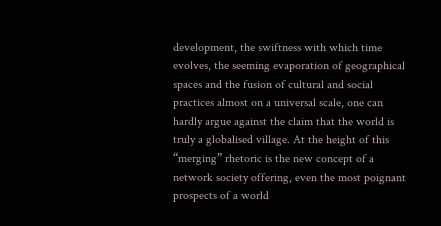development, the swiftness with which time evolves, the seeming evaporation of geographical spaces and the fusion of cultural and social practices almost on a universal scale, one can hardly argue against the claim that the world is truly a globalised village. At the height of this “merging” rhetoric is the new concept of a network society offering, even the most poignant prospects of a world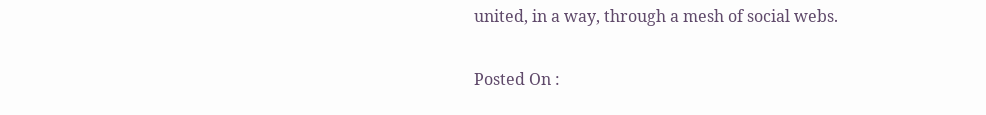united, in a way, through a mesh of social webs.

Posted On :